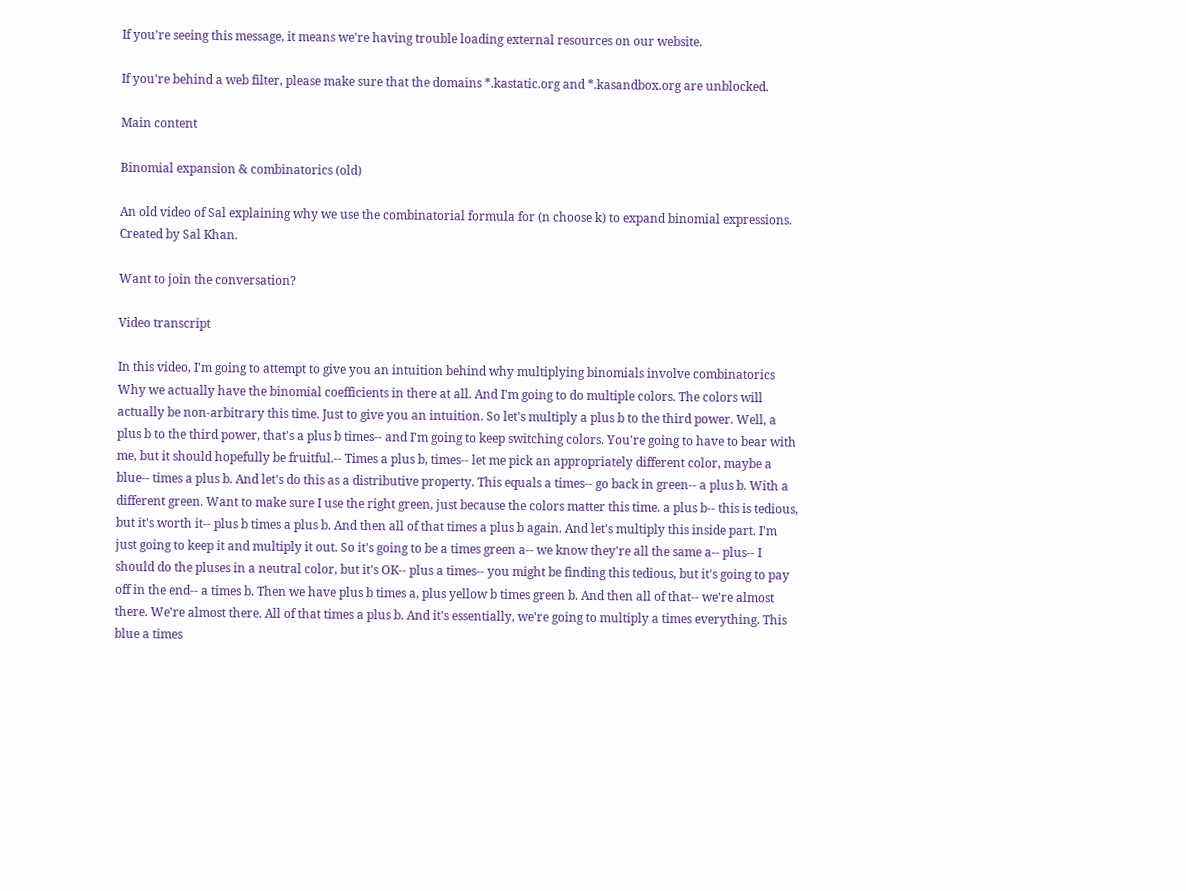If you're seeing this message, it means we're having trouble loading external resources on our website.

If you're behind a web filter, please make sure that the domains *.kastatic.org and *.kasandbox.org are unblocked.

Main content

Binomial expansion & combinatorics (old)

An old video of Sal explaining why we use the combinatorial formula for (n choose k) to expand binomial expressions. Created by Sal Khan.

Want to join the conversation?

Video transcript

In this video, I'm going to attempt to give you an intuition behind why multiplying binomials involve combinatorics Why we actually have the binomial coefficients in there at all. And I'm going to do multiple colors. The colors will actually be non-arbitrary this time. Just to give you an intuition. So let's multiply a plus b to the third power. Well, a plus b to the third power, that's a plus b times-- and I'm going to keep switching colors. You're going to have to bear with me, but it should hopefully be fruitful.-- Times a plus b, times-- let me pick an appropriately different color, maybe a blue-- times a plus b. And let's do this as a distributive property. This equals a times-- go back in green-- a plus b. With a different green. Want to make sure I use the right green, just because the colors matter this time. a plus b-- this is tedious, but it's worth it-- plus b times a plus b. And then all of that times a plus b again. And let's multiply this inside part. I'm just going to keep it and multiply it out. So it's going to be a times green a-- we know they're all the same a-- plus-- I should do the pluses in a neutral color, but it's OK-- plus a times-- you might be finding this tedious, but it's going to pay off in the end-- a times b. Then we have plus b times a, plus yellow b times green b. And then all of that-- we're almost there. We're almost there. All of that times a plus b. And it's essentially, we're going to multiply a times everything. This blue a times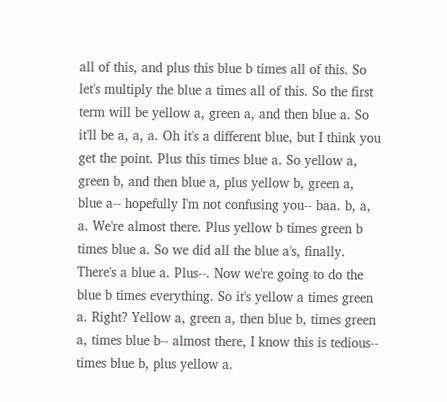all of this, and plus this blue b times all of this. So let's multiply the blue a times all of this. So the first term will be yellow a, green a, and then blue a. So it'll be a, a, a. Oh it's a different blue, but I think you get the point. Plus this times blue a. So yellow a, green b, and then blue a, plus yellow b, green a, blue a-- hopefully I'm not confusing you-- baa. b, a, a. We're almost there. Plus yellow b times green b times blue a. So we did all the blue a's, finally. There's a blue a. Plus--. Now we're going to do the blue b times everything. So it's yellow a times green a. Right? Yellow a, green a, then blue b, times green a, times blue b-- almost there, I know this is tedious-- times blue b, plus yellow a.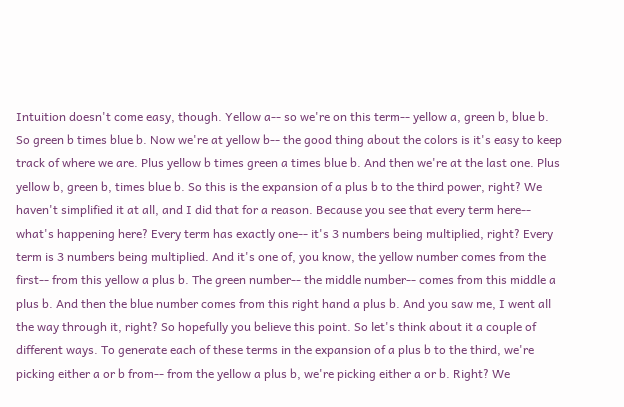Intuition doesn't come easy, though. Yellow a-- so we're on this term-- yellow a, green b, blue b. So green b times blue b. Now we're at yellow b-- the good thing about the colors is it's easy to keep track of where we are. Plus yellow b times green a times blue b. And then we're at the last one. Plus yellow b, green b, times blue b. So this is the expansion of a plus b to the third power, right? We haven't simplified it at all, and I did that for a reason. Because you see that every term here-- what's happening here? Every term has exactly one-- it's 3 numbers being multiplied, right? Every term is 3 numbers being multiplied. And it's one of, you know, the yellow number comes from the first-- from this yellow a plus b. The green number-- the middle number-- comes from this middle a plus b. And then the blue number comes from this right hand a plus b. And you saw me, I went all the way through it, right? So hopefully you believe this point. So let's think about it a couple of different ways. To generate each of these terms in the expansion of a plus b to the third, we're picking either a or b from-- from the yellow a plus b, we're picking either a or b. Right? We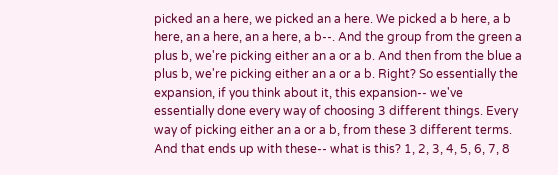picked an a here, we picked an a here. We picked a b here, a b here, an a here, an a here, a b--. And the group from the green a plus b, we're picking either an a or a b. And then from the blue a plus b, we're picking either an a or a b. Right? So essentially the expansion, if you think about it, this expansion-- we've essentially done every way of choosing 3 different things. Every way of picking either an a or a b, from these 3 different terms. And that ends up with these-- what is this? 1, 2, 3, 4, 5, 6, 7, 8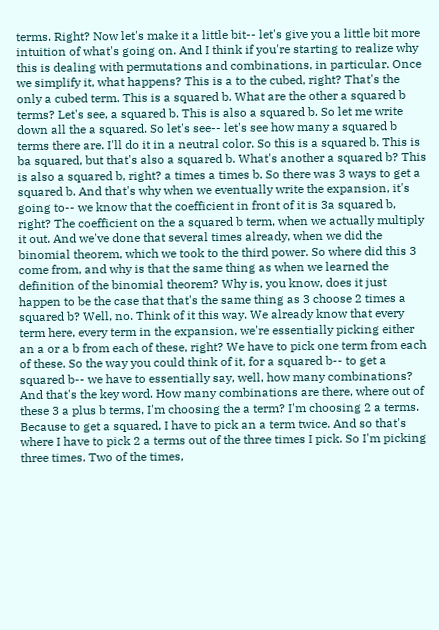terms. Right? Now let's make it a little bit-- let's give you a little bit more intuition of what's going on. And I think if you're starting to realize why this is dealing with permutations and combinations, in particular. Once we simplify it, what happens? This is a to the cubed, right? That's the only a cubed term. This is a squared b. What are the other a squared b terms? Let's see, a squared b. This is also a squared b. So let me write down all the a squared. So let's see-- let's see how many a squared b terms there are. I'll do it in a neutral color. So this is a squared b. This is ba squared, but that's also a squared b. What's another a squared b? This is also a squared b, right? a times a times b. So there was 3 ways to get a squared b. And that's why when we eventually write the expansion, it's going to-- we know that the coefficient in front of it is 3a squared b, right? The coefficient on the a squared b term, when we actually multiply it out. And we've done that several times already, when we did the binomial theorem, which we took to the third power. So where did this 3 come from, and why is that the same thing as when we learned the definition of the binomial theorem? Why is, you know, does it just happen to be the case that that's the same thing as 3 choose 2 times a squared b? Well, no. Think of it this way. We already know that every term here, every term in the expansion, we're essentially picking either an a or a b from each of these, right? We have to pick one term from each of these. So the way you could think of it, for a squared b-- to get a squared b-- we have to essentially say, well, how many combinations? And that's the key word. How many combinations are there, where out of these 3 a plus b terms, I'm choosing the a term? I'm choosing 2 a terms. Because to get a squared, I have to pick an a term twice. And so that's where I have to pick 2 a terms out of the three times I pick. So I'm picking three times. Two of the times,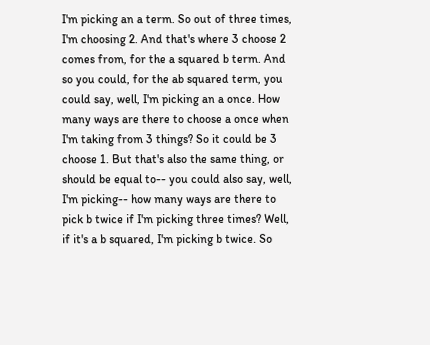I'm picking an a term. So out of three times, I'm choosing 2. And that's where 3 choose 2 comes from, for the a squared b term. And so you could, for the ab squared term, you could say, well, I'm picking an a once. How many ways are there to choose a once when I'm taking from 3 things? So it could be 3 choose 1. But that's also the same thing, or should be equal to-- you could also say, well, I'm picking-- how many ways are there to pick b twice if I'm picking three times? Well, if it's a b squared, I'm picking b twice. So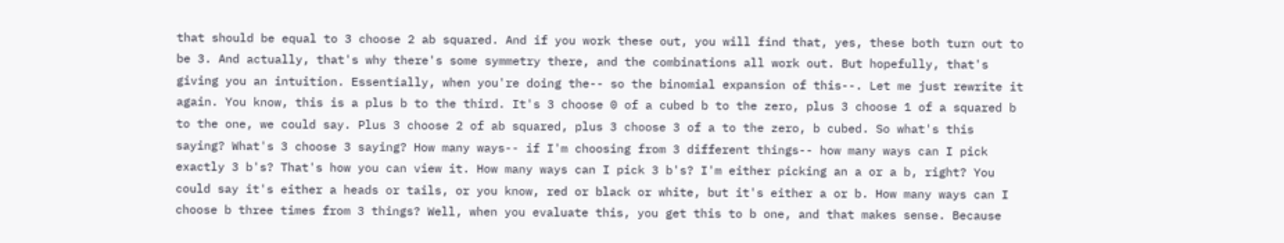that should be equal to 3 choose 2 ab squared. And if you work these out, you will find that, yes, these both turn out to be 3. And actually, that's why there's some symmetry there, and the combinations all work out. But hopefully, that's giving you an intuition. Essentially, when you're doing the-- so the binomial expansion of this--. Let me just rewrite it again. You know, this is a plus b to the third. It's 3 choose 0 of a cubed b to the zero, plus 3 choose 1 of a squared b to the one, we could say. Plus 3 choose 2 of ab squared, plus 3 choose 3 of a to the zero, b cubed. So what's this saying? What's 3 choose 3 saying? How many ways-- if I'm choosing from 3 different things-- how many ways can I pick exactly 3 b's? That's how you can view it. How many ways can I pick 3 b's? I'm either picking an a or a b, right? You could say it's either a heads or tails, or you know, red or black or white, but it's either a or b. How many ways can I choose b three times from 3 things? Well, when you evaluate this, you get this to b one, and that makes sense. Because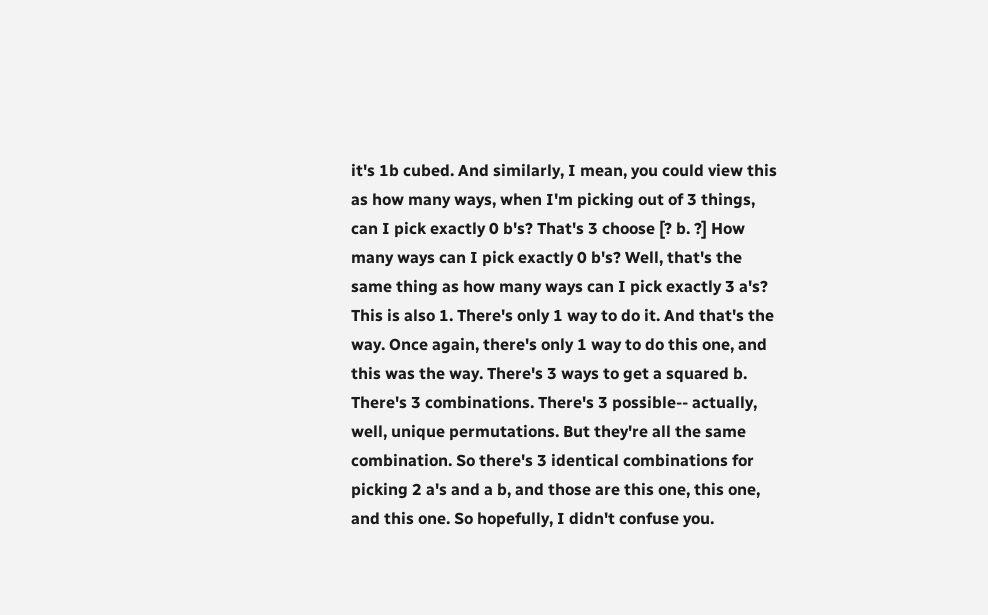it's 1b cubed. And similarly, I mean, you could view this as how many ways, when I'm picking out of 3 things, can I pick exactly 0 b's? That's 3 choose [? b. ?] How many ways can I pick exactly 0 b's? Well, that's the same thing as how many ways can I pick exactly 3 a's? This is also 1. There's only 1 way to do it. And that's the way. Once again, there's only 1 way to do this one, and this was the way. There's 3 ways to get a squared b. There's 3 combinations. There's 3 possible-- actually, well, unique permutations. But they're all the same combination. So there's 3 identical combinations for picking 2 a's and a b, and those are this one, this one, and this one. So hopefully, I didn't confuse you.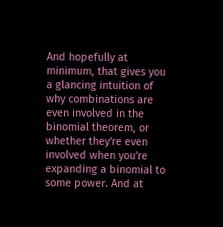And hopefully at minimum, that gives you a glancing intuition of why combinations are even involved in the binomial theorem, or whether they're even involved when you're expanding a binomial to some power. And at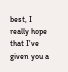best, I really hope that I've given you a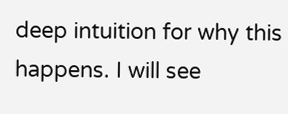deep intuition for why this happens. I will see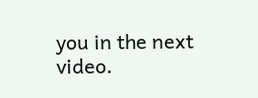you in the next video.